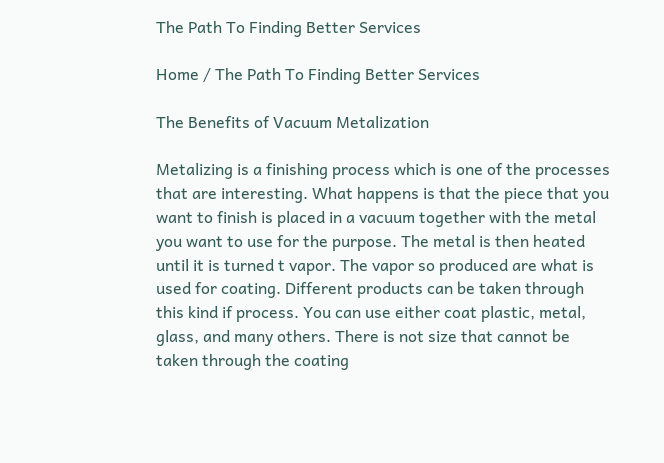The Path To Finding Better Services

Home / The Path To Finding Better Services

The Benefits of Vacuum Metalization

Metalizing is a finishing process which is one of the processes that are interesting. What happens is that the piece that you want to finish is placed in a vacuum together with the metal you want to use for the purpose. The metal is then heated until it is turned t vapor. The vapor so produced are what is used for coating. Different products can be taken through this kind if process. You can use either coat plastic, metal, glass, and many others. There is not size that cannot be taken through the coating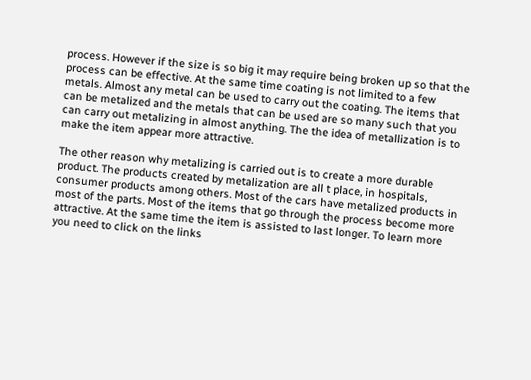process. However if the size is so big it may require being broken up so that the process can be effective. At the same time coating is not limited to a few metals. Almost any metal can be used to carry out the coating. The items that can be metalized and the metals that can be used are so many such that you can carry out metalizing in almost anything. The the idea of metallization is to make the item appear more attractive.

The other reason why metalizing is carried out is to create a more durable product. The products created by metalization are all t place, in hospitals, consumer products among others. Most of the cars have metalized products in most of the parts. Most of the items that go through the process become more attractive. At the same time the item is assisted to last longer. To learn more you need to click on the links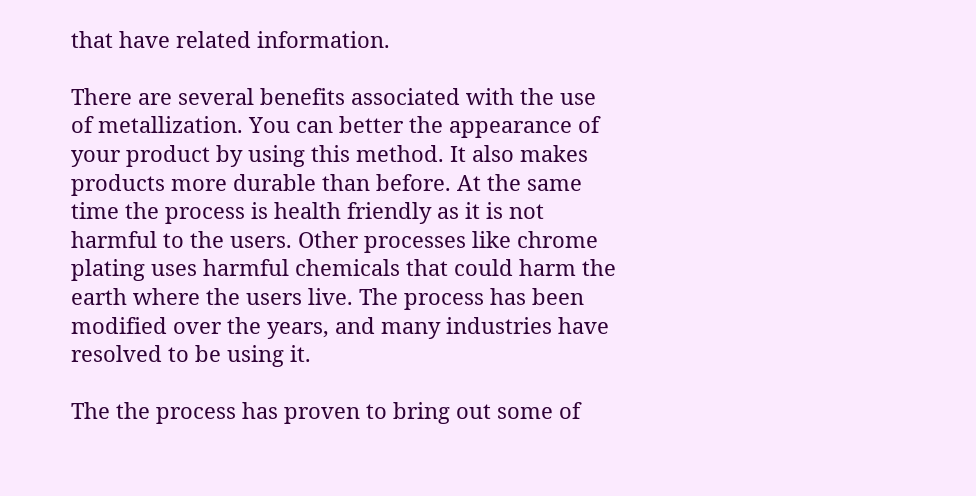that have related information.

There are several benefits associated with the use of metallization. You can better the appearance of your product by using this method. It also makes products more durable than before. At the same time the process is health friendly as it is not harmful to the users. Other processes like chrome plating uses harmful chemicals that could harm the earth where the users live. The process has been modified over the years, and many industries have resolved to be using it.

The the process has proven to bring out some of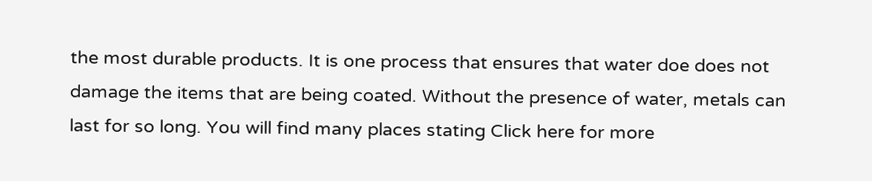the most durable products. It is one process that ensures that water doe does not damage the items that are being coated. Without the presence of water, metals can last for so long. You will find many places stating Click here for more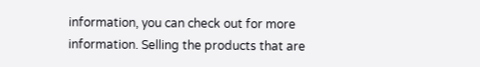information, you can check out for more information. Selling the products that are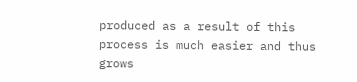produced as a result of this process is much easier and thus grows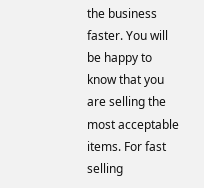the business faster. You will be happy to know that you are selling the most acceptable items. For fast selling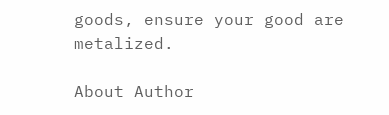goods, ensure your good are metalized.

About Author